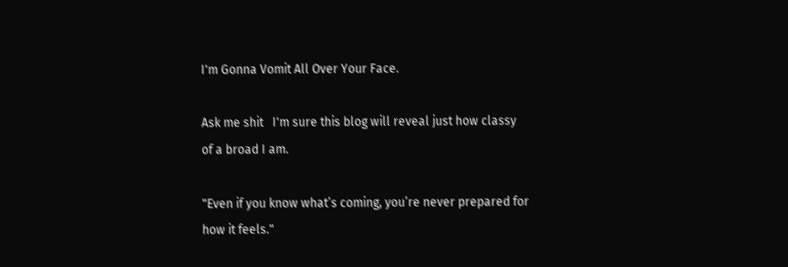I'm Gonna Vomit All Over Your Face.

Ask me shit   I'm sure this blog will reveal just how classy of a broad I am.

"Even if you know what’s coming, you’re never prepared for how it feels."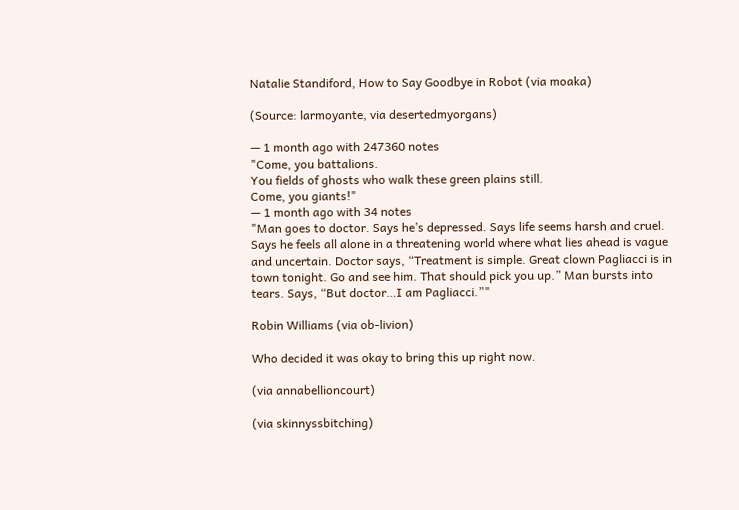Natalie Standiford, How to Say Goodbye in Robot (via moaka)

(Source: larmoyante, via desertedmyorgans)

— 1 month ago with 247360 notes
"Come, you battalions.
You fields of ghosts who walk these green plains still.
Come, you giants!"
— 1 month ago with 34 notes
"Man goes to doctor. Says he’s depressed. Says life seems harsh and cruel. Says he feels all alone in a threatening world where what lies ahead is vague and uncertain. Doctor says, “Treatment is simple. Great clown Pagliacci is in town tonight. Go and see him. That should pick you up.” Man bursts into tears. Says, “But doctor…I am Pagliacci.”"

Robin Williams (via ob-livion)

Who decided it was okay to bring this up right now.

(via annabellioncourt)

(via skinnyssbitching)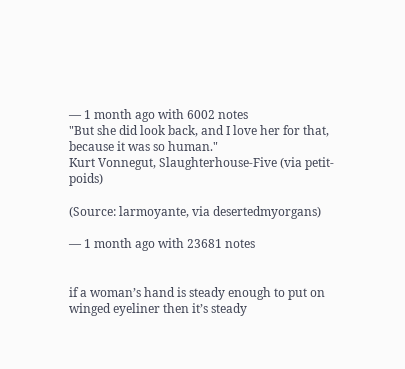— 1 month ago with 6002 notes
"But she did look back, and I love her for that, because it was so human."
Kurt Vonnegut, Slaughterhouse-Five (via petit-poids)

(Source: larmoyante, via desertedmyorgans)

— 1 month ago with 23681 notes


if a woman’s hand is steady enough to put on winged eyeliner then it’s steady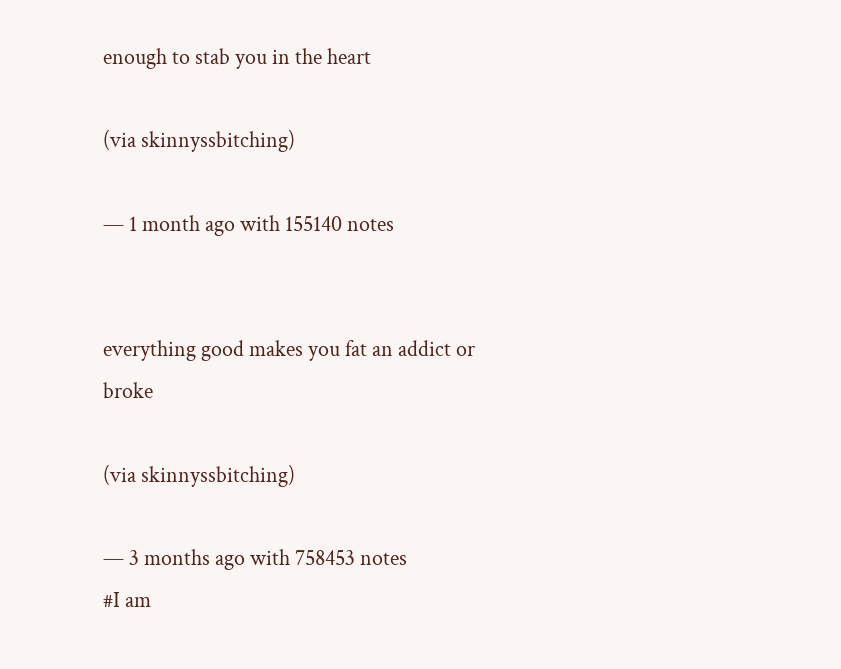enough to stab you in the heart

(via skinnyssbitching)

— 1 month ago with 155140 notes


everything good makes you fat an addict or broke

(via skinnyssbitching)

— 3 months ago with 758453 notes
#I am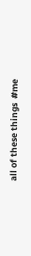all of these things  #me